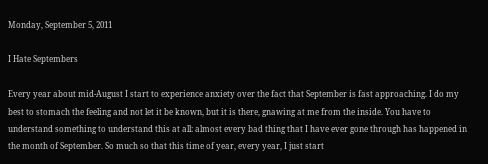Monday, September 5, 2011

I Hate Septembers

Every year about mid-August I start to experience anxiety over the fact that September is fast approaching. I do my best to stomach the feeling and not let it be known, but it is there, gnawing at me from the inside. You have to understand something to understand this at all: almost every bad thing that I have ever gone through has happened in the month of September. So much so that this time of year, every year, I just start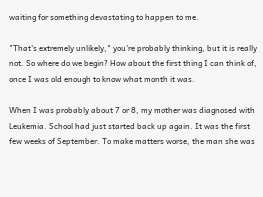waiting for something devastating to happen to me.

"That's extremely unlikely," you're probably thinking, but it is really not. So where do we begin? How about the first thing I can think of, once I was old enough to know what month it was.

When I was probably about 7 or 8, my mother was diagnosed with Leukemia. School had just started back up again. It was the first few weeks of September. To make matters worse, the man she was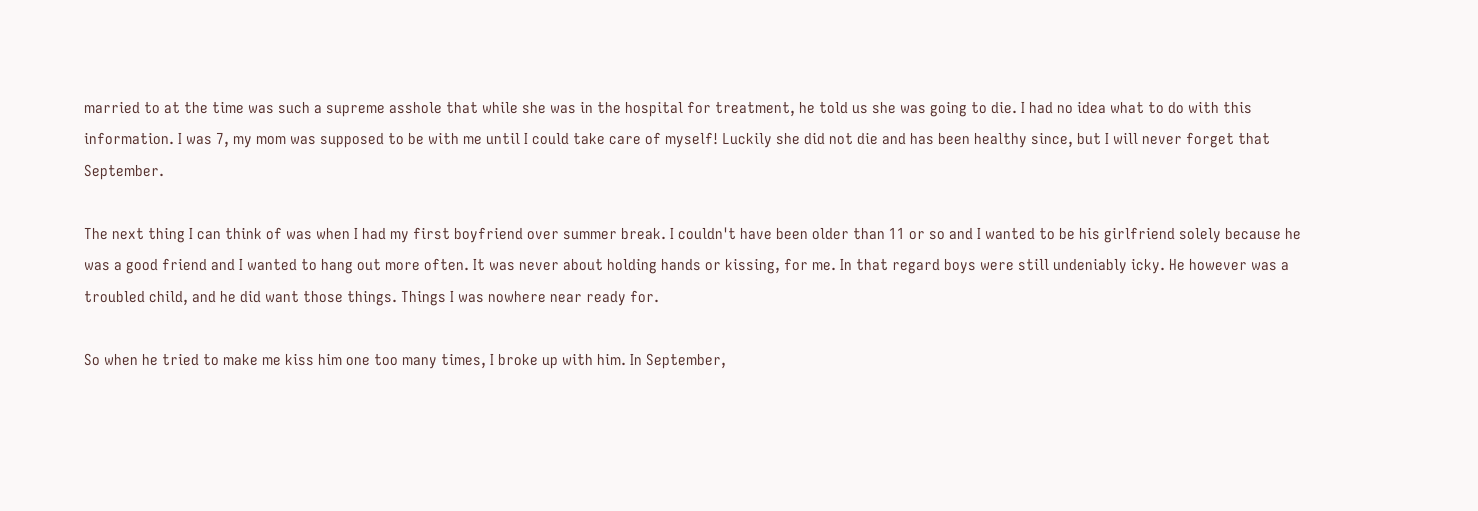married to at the time was such a supreme asshole that while she was in the hospital for treatment, he told us she was going to die. I had no idea what to do with this information. I was 7, my mom was supposed to be with me until I could take care of myself! Luckily she did not die and has been healthy since, but I will never forget that September.

The next thing I can think of was when I had my first boyfriend over summer break. I couldn't have been older than 11 or so and I wanted to be his girlfriend solely because he was a good friend and I wanted to hang out more often. It was never about holding hands or kissing, for me. In that regard boys were still undeniably icky. He however was a troubled child, and he did want those things. Things I was nowhere near ready for.

So when he tried to make me kiss him one too many times, I broke up with him. In September,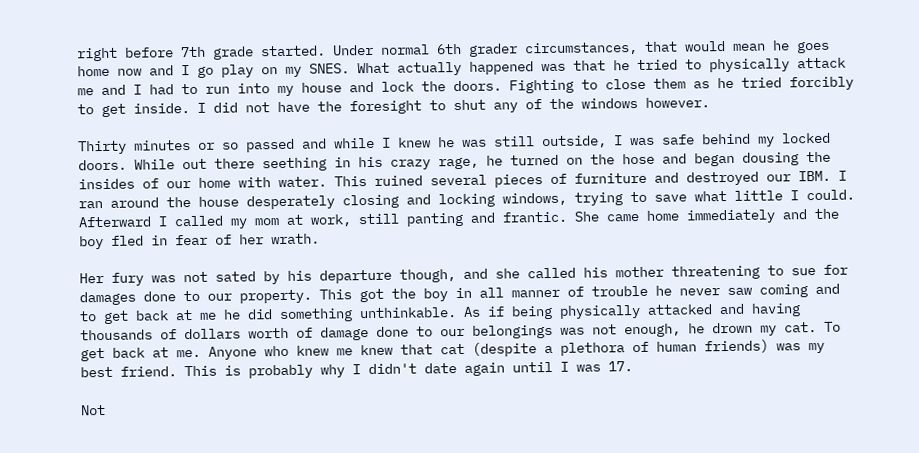right before 7th grade started. Under normal 6th grader circumstances, that would mean he goes home now and I go play on my SNES. What actually happened was that he tried to physically attack me and I had to run into my house and lock the doors. Fighting to close them as he tried forcibly to get inside. I did not have the foresight to shut any of the windows however.

Thirty minutes or so passed and while I knew he was still outside, I was safe behind my locked doors. While out there seething in his crazy rage, he turned on the hose and began dousing the insides of our home with water. This ruined several pieces of furniture and destroyed our IBM. I ran around the house desperately closing and locking windows, trying to save what little I could. Afterward I called my mom at work, still panting and frantic. She came home immediately and the boy fled in fear of her wrath.

Her fury was not sated by his departure though, and she called his mother threatening to sue for damages done to our property. This got the boy in all manner of trouble he never saw coming and to get back at me he did something unthinkable. As if being physically attacked and having thousands of dollars worth of damage done to our belongings was not enough, he drown my cat. To get back at me. Anyone who knew me knew that cat (despite a plethora of human friends) was my best friend. This is probably why I didn't date again until I was 17.

Not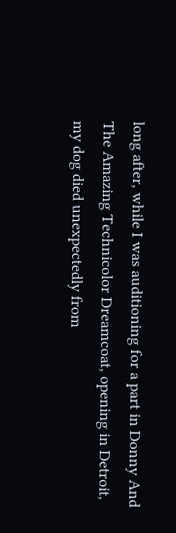long after, while I was auditioning for a part in Donny And The Amazing Technicolor Dreamcoat, opening in Detroit, my dog died unexpectedly from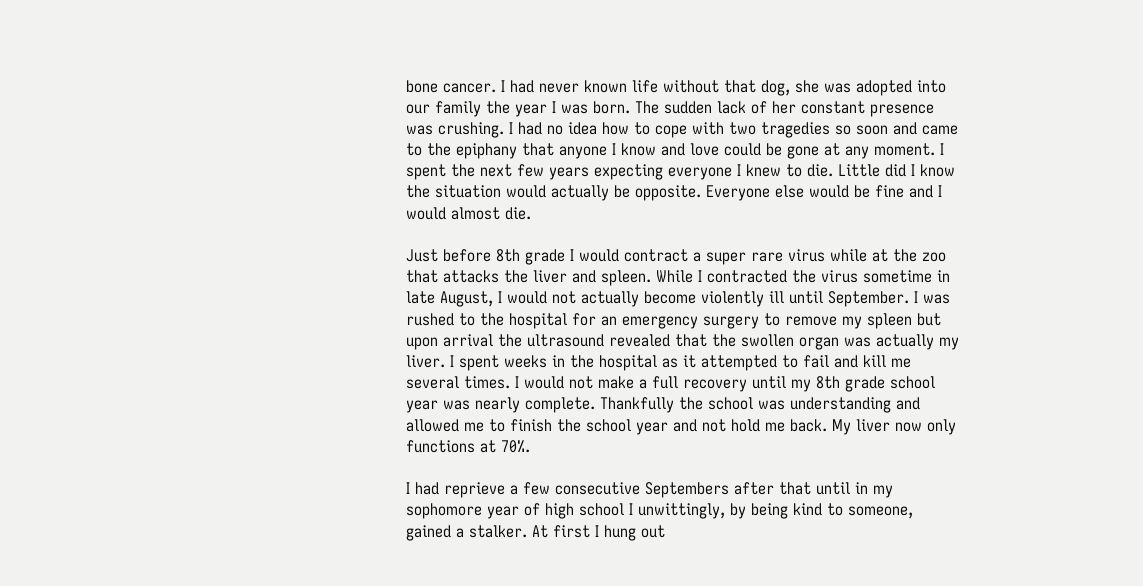bone cancer. I had never known life without that dog, she was adopted into our family the year I was born. The sudden lack of her constant presence was crushing. I had no idea how to cope with two tragedies so soon and came to the epiphany that anyone I know and love could be gone at any moment. I spent the next few years expecting everyone I knew to die. Little did I know the situation would actually be opposite. Everyone else would be fine and I would almost die.

Just before 8th grade I would contract a super rare virus while at the zoo that attacks the liver and spleen. While I contracted the virus sometime in late August, I would not actually become violently ill until September. I was rushed to the hospital for an emergency surgery to remove my spleen but upon arrival the ultrasound revealed that the swollen organ was actually my liver. I spent weeks in the hospital as it attempted to fail and kill me several times. I would not make a full recovery until my 8th grade school year was nearly complete. Thankfully the school was understanding and allowed me to finish the school year and not hold me back. My liver now only functions at 70%.

I had reprieve a few consecutive Septembers after that until in my sophomore year of high school I unwittingly, by being kind to someone, gained a stalker. At first I hung out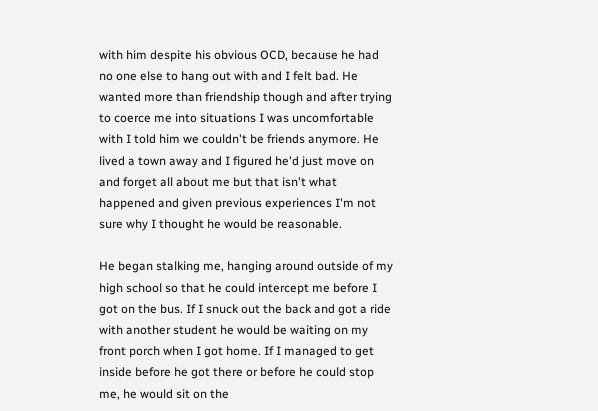with him despite his obvious OCD, because he had no one else to hang out with and I felt bad. He wanted more than friendship though and after trying to coerce me into situations I was uncomfortable with I told him we couldn't be friends anymore. He lived a town away and I figured he'd just move on and forget all about me but that isn't what happened and given previous experiences I'm not sure why I thought he would be reasonable.

He began stalking me, hanging around outside of my high school so that he could intercept me before I got on the bus. If I snuck out the back and got a ride with another student he would be waiting on my front porch when I got home. If I managed to get inside before he got there or before he could stop me, he would sit on the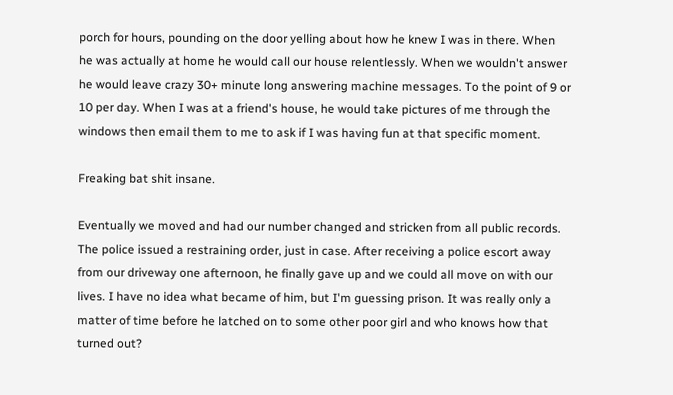porch for hours, pounding on the door yelling about how he knew I was in there. When he was actually at home he would call our house relentlessly. When we wouldn't answer he would leave crazy 30+ minute long answering machine messages. To the point of 9 or 10 per day. When I was at a friend's house, he would take pictures of me through the windows then email them to me to ask if I was having fun at that specific moment.

Freaking bat shit insane.

Eventually we moved and had our number changed and stricken from all public records. The police issued a restraining order, just in case. After receiving a police escort away from our driveway one afternoon, he finally gave up and we could all move on with our lives. I have no idea what became of him, but I'm guessing prison. It was really only a matter of time before he latched on to some other poor girl and who knows how that turned out?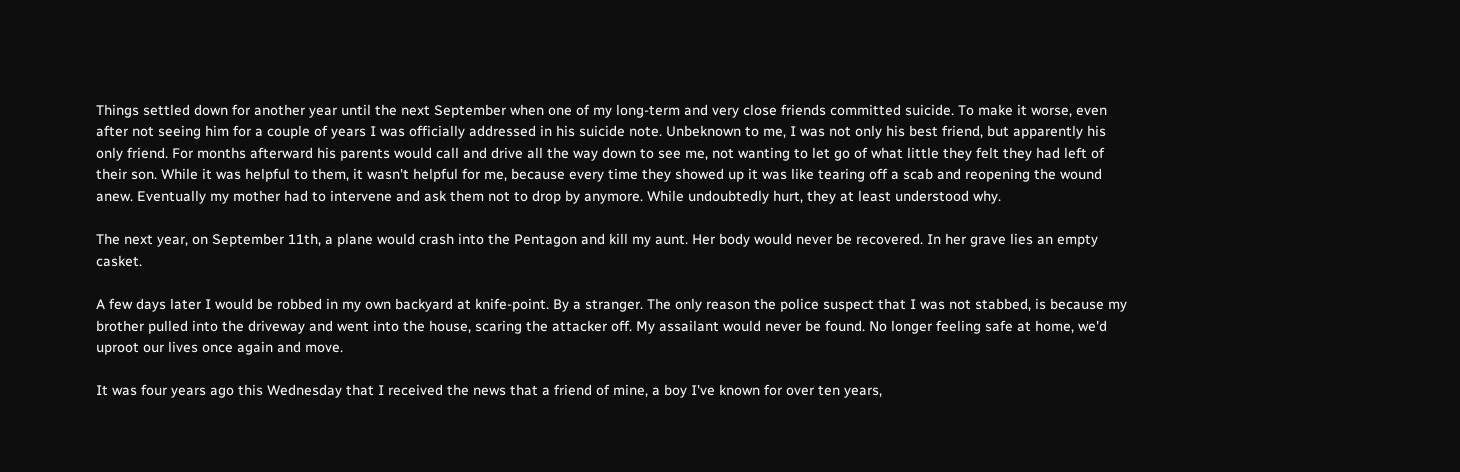Things settled down for another year until the next September when one of my long-term and very close friends committed suicide. To make it worse, even after not seeing him for a couple of years I was officially addressed in his suicide note. Unbeknown to me, I was not only his best friend, but apparently his only friend. For months afterward his parents would call and drive all the way down to see me, not wanting to let go of what little they felt they had left of their son. While it was helpful to them, it wasn't helpful for me, because every time they showed up it was like tearing off a scab and reopening the wound anew. Eventually my mother had to intervene and ask them not to drop by anymore. While undoubtedly hurt, they at least understood why.

The next year, on September 11th, a plane would crash into the Pentagon and kill my aunt. Her body would never be recovered. In her grave lies an empty casket.

A few days later I would be robbed in my own backyard at knife-point. By a stranger. The only reason the police suspect that I was not stabbed, is because my brother pulled into the driveway and went into the house, scaring the attacker off. My assailant would never be found. No longer feeling safe at home, we'd uproot our lives once again and move.

It was four years ago this Wednesday that I received the news that a friend of mine, a boy I've known for over ten years,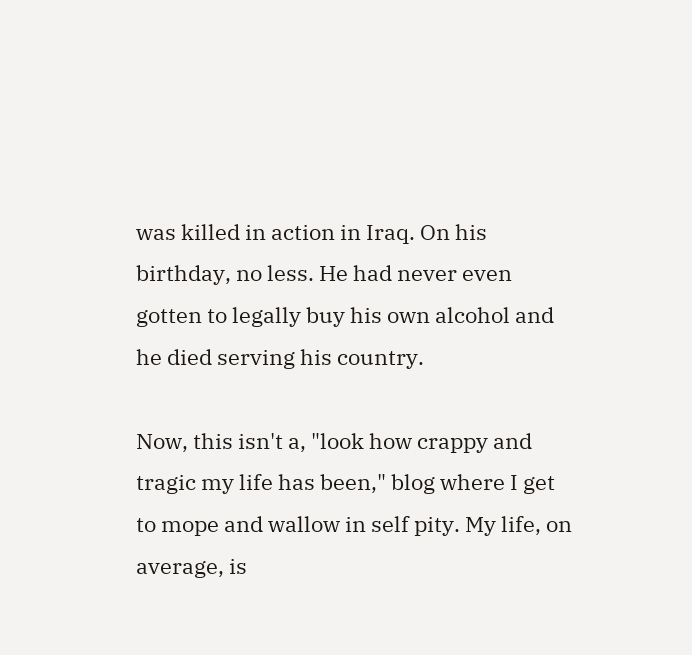was killed in action in Iraq. On his birthday, no less. He had never even gotten to legally buy his own alcohol and he died serving his country.

Now, this isn't a, "look how crappy and tragic my life has been," blog where I get to mope and wallow in self pity. My life, on average, is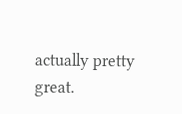actually pretty great.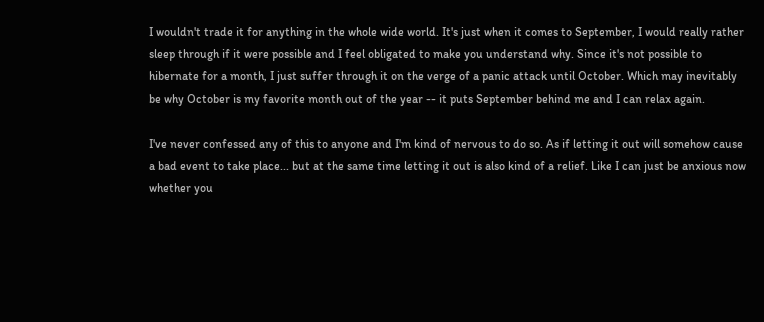I wouldn't trade it for anything in the whole wide world. It's just when it comes to September, I would really rather sleep through if it were possible and I feel obligated to make you understand why. Since it's not possible to hibernate for a month, I just suffer through it on the verge of a panic attack until October. Which may inevitably be why October is my favorite month out of the year -- it puts September behind me and I can relax again.

I've never confessed any of this to anyone and I'm kind of nervous to do so. As if letting it out will somehow cause a bad event to take place... but at the same time letting it out is also kind of a relief. Like I can just be anxious now whether you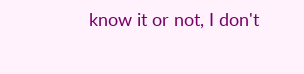know it or not, I don't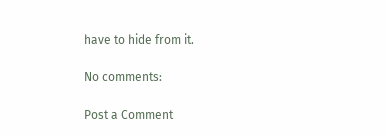have to hide from it.

No comments:

Post a Comment